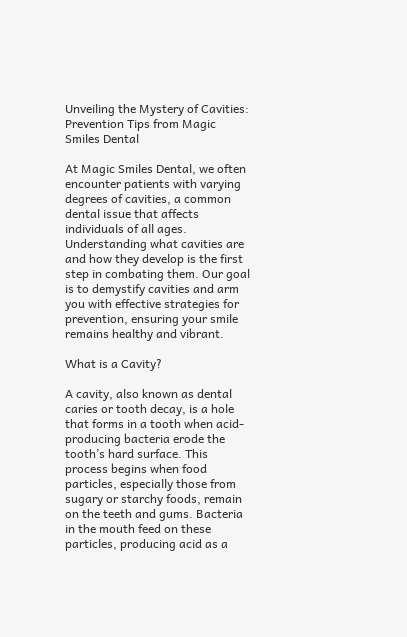Unveiling the Mystery of Cavities: Prevention Tips from Magic Smiles Dental

At Magic Smiles Dental, we often encounter patients with varying degrees of cavities, a common dental issue that affects individuals of all ages. Understanding what cavities are and how they develop is the first step in combating them. Our goal is to demystify cavities and arm you with effective strategies for prevention, ensuring your smile remains healthy and vibrant.

What is a Cavity?

A cavity, also known as dental caries or tooth decay, is a hole that forms in a tooth when acid-producing bacteria erode the tooth’s hard surface. This process begins when food particles, especially those from sugary or starchy foods, remain on the teeth and gums. Bacteria in the mouth feed on these particles, producing acid as a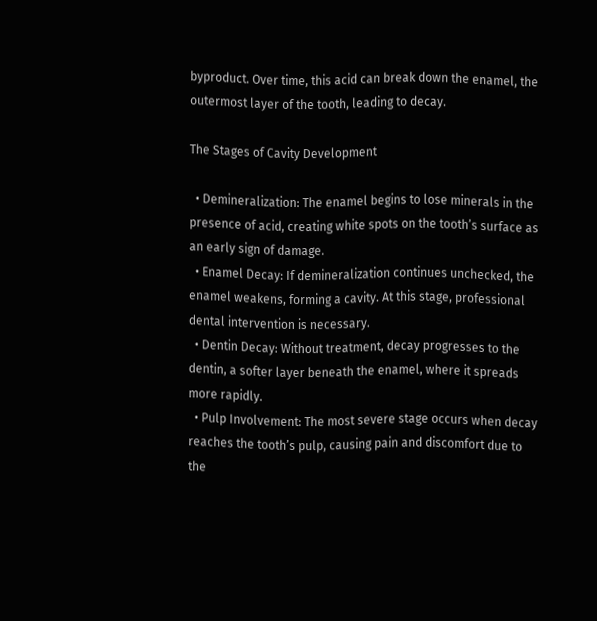byproduct. Over time, this acid can break down the enamel, the outermost layer of the tooth, leading to decay.

The Stages of Cavity Development

  • Demineralization: The enamel begins to lose minerals in the presence of acid, creating white spots on the tooth’s surface as an early sign of damage.
  • Enamel Decay: If demineralization continues unchecked, the enamel weakens, forming a cavity. At this stage, professional dental intervention is necessary.
  • Dentin Decay: Without treatment, decay progresses to the dentin, a softer layer beneath the enamel, where it spreads more rapidly.
  • Pulp Involvement: The most severe stage occurs when decay reaches the tooth’s pulp, causing pain and discomfort due to the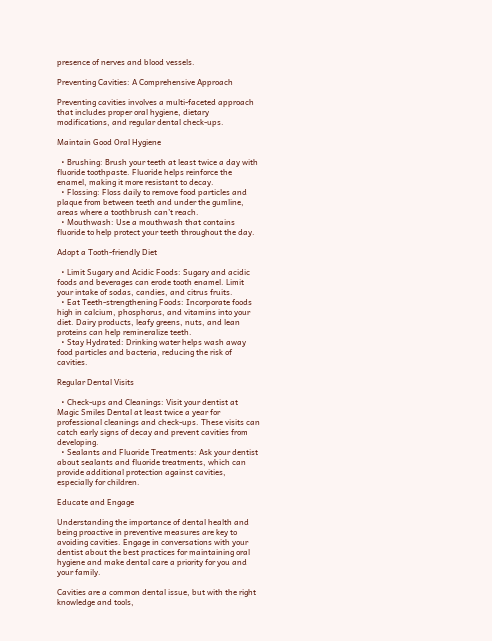presence of nerves and blood vessels.

Preventing Cavities: A Comprehensive Approach

Preventing cavities involves a multi-faceted approach that includes proper oral hygiene, dietary modifications, and regular dental check-ups.

Maintain Good Oral Hygiene

  • Brushing: Brush your teeth at least twice a day with fluoride toothpaste. Fluoride helps reinforce the enamel, making it more resistant to decay.
  • Flossing: Floss daily to remove food particles and plaque from between teeth and under the gumline, areas where a toothbrush can’t reach.
  • Mouthwash: Use a mouthwash that contains fluoride to help protect your teeth throughout the day.

Adopt a Tooth-friendly Diet

  • Limit Sugary and Acidic Foods: Sugary and acidic foods and beverages can erode tooth enamel. Limit your intake of sodas, candies, and citrus fruits.
  • Eat Teeth-strengthening Foods: Incorporate foods high in calcium, phosphorus, and vitamins into your diet. Dairy products, leafy greens, nuts, and lean proteins can help remineralize teeth.
  • Stay Hydrated: Drinking water helps wash away food particles and bacteria, reducing the risk of cavities.

Regular Dental Visits

  • Check-ups and Cleanings: Visit your dentist at Magic Smiles Dental at least twice a year for professional cleanings and check-ups. These visits can catch early signs of decay and prevent cavities from developing.
  • Sealants and Fluoride Treatments: Ask your dentist about sealants and fluoride treatments, which can provide additional protection against cavities, especially for children.

Educate and Engage

Understanding the importance of dental health and being proactive in preventive measures are key to avoiding cavities. Engage in conversations with your dentist about the best practices for maintaining oral hygiene and make dental care a priority for you and your family.

Cavities are a common dental issue, but with the right knowledge and tools,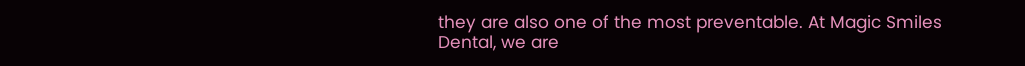they are also one of the most preventable. At Magic Smiles Dental, we are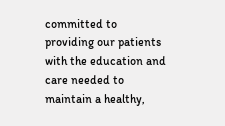committed to providing our patients with the education and care needed to maintain a healthy,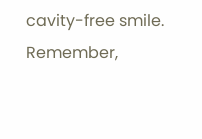cavity-free smile. Remember,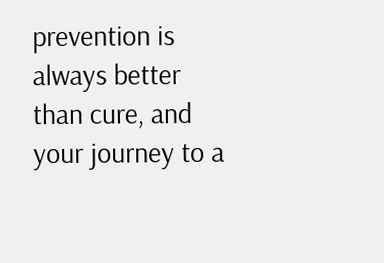prevention is always better than cure, and your journey to a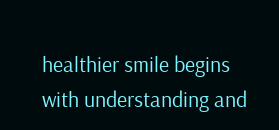healthier smile begins with understanding and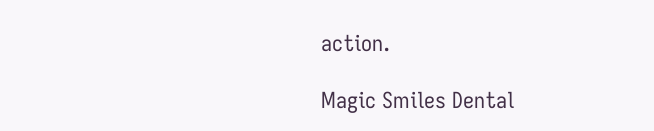action.

Magic Smiles Dental